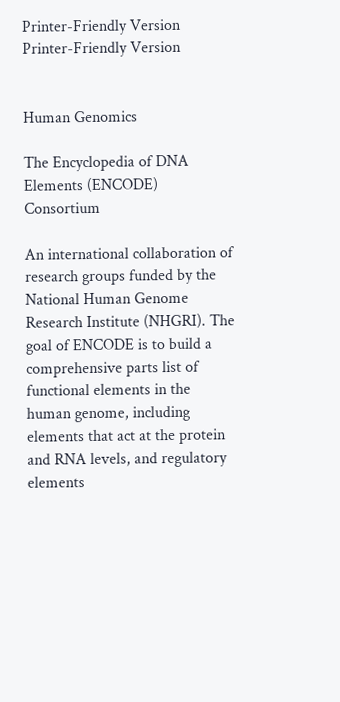Printer-Friendly Version
Printer-Friendly Version


Human Genomics

The Encyclopedia of DNA Elements (ENCODE) Consortium

An international collaboration of research groups funded by the National Human Genome Research Institute (NHGRI). The goal of ENCODE is to build a comprehensive parts list of functional elements in the human genome, including elements that act at the protein and RNA levels, and regulatory elements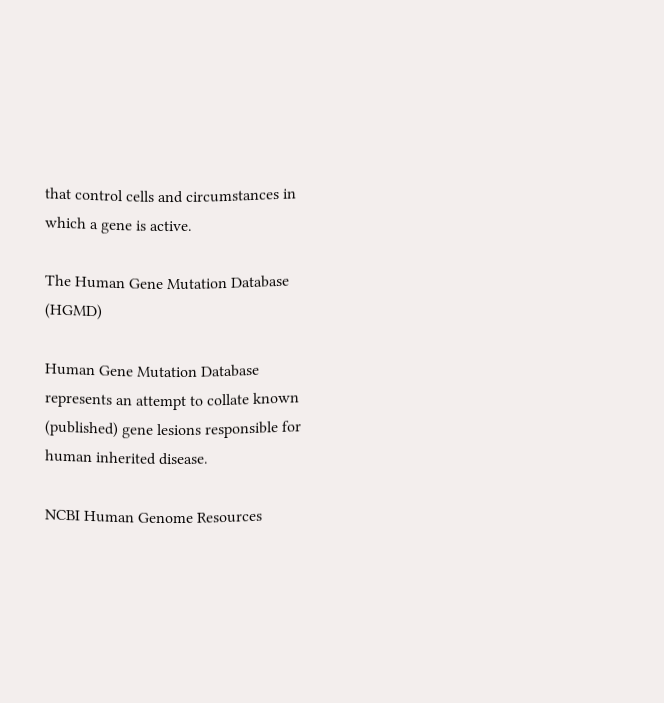that control cells and circumstances in which a gene is active.

The Human Gene Mutation Database (HGMD)

Human Gene Mutation Database represents an attempt to collate known (published) gene lesions responsible for human inherited disease.

NCBI Human Genome Resources